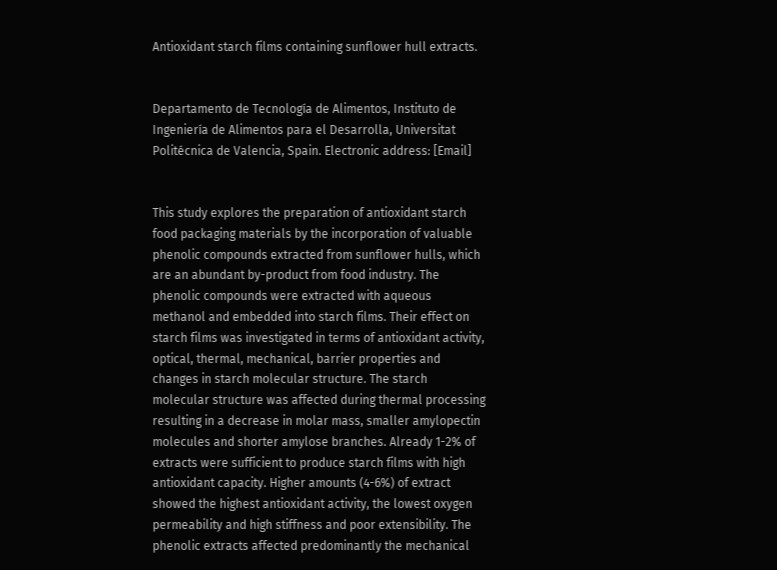Antioxidant starch films containing sunflower hull extracts.


Departamento de Tecnología de Alimentos, Instituto de Ingeniería de Alimentos para el Desarrolla, Universitat Politécnica de Valencia, Spain. Electronic address: [Email]


This study explores the preparation of antioxidant starch food packaging materials by the incorporation of valuable phenolic compounds extracted from sunflower hulls, which are an abundant by-product from food industry. The phenolic compounds were extracted with aqueous methanol and embedded into starch films. Their effect on starch films was investigated in terms of antioxidant activity, optical, thermal, mechanical, barrier properties and changes in starch molecular structure. The starch molecular structure was affected during thermal processing resulting in a decrease in molar mass, smaller amylopectin molecules and shorter amylose branches. Already 1-2% of extracts were sufficient to produce starch films with high antioxidant capacity. Higher amounts (4-6%) of extract showed the highest antioxidant activity, the lowest oxygen permeability and high stiffness and poor extensibility. The phenolic extracts affected predominantly the mechanical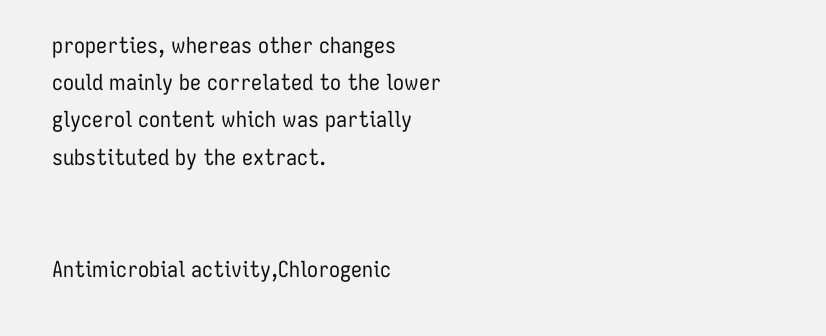properties, whereas other changes could mainly be correlated to the lower glycerol content which was partially substituted by the extract.


Antimicrobial activity,Chlorogenic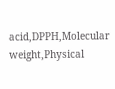acid,DPPH,Molecular weight,Physical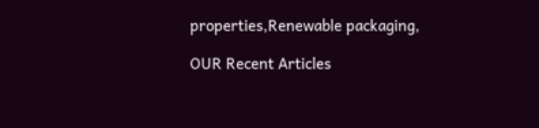properties,Renewable packaging,

OUR Recent Articles